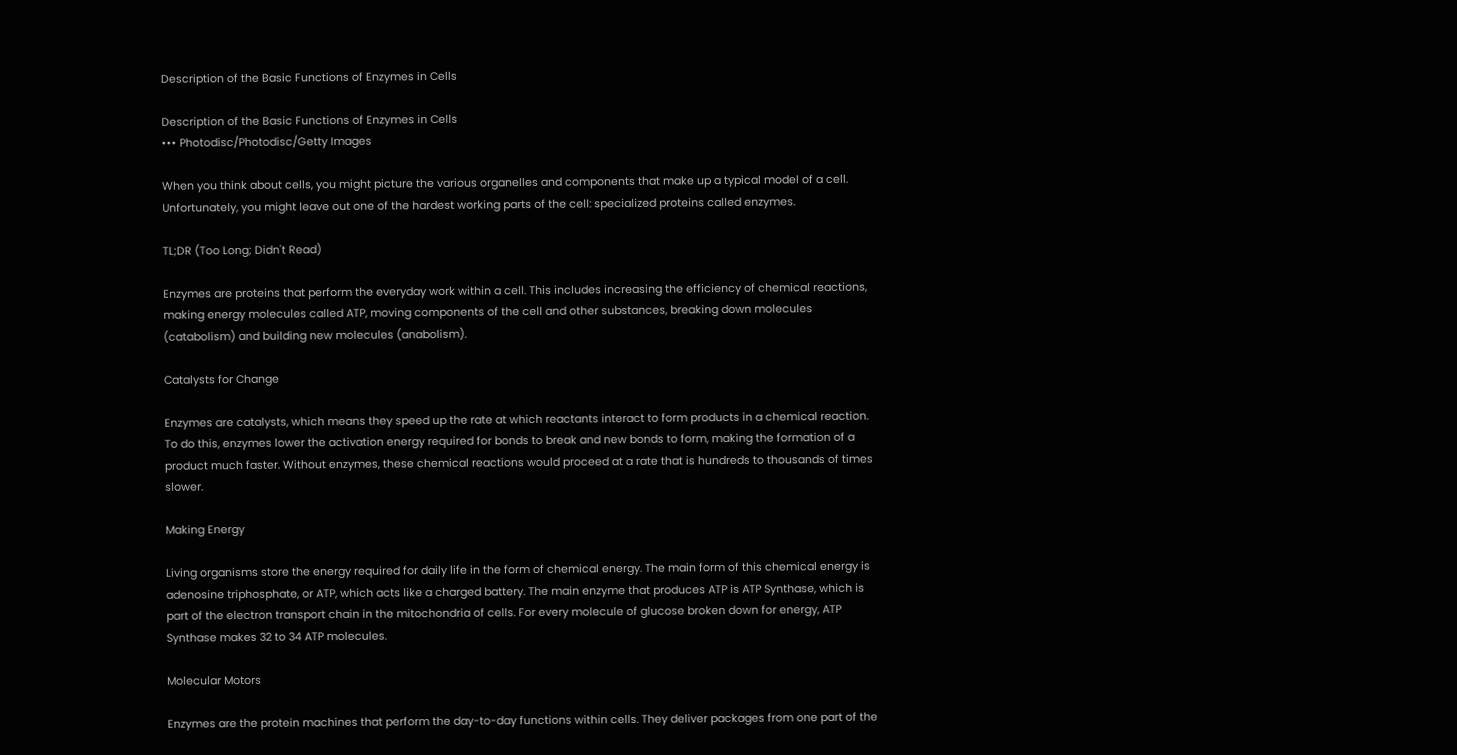Description of the Basic Functions of Enzymes in Cells

Description of the Basic Functions of Enzymes in Cells
••• Photodisc/Photodisc/Getty Images

When you think about cells, you might picture the various organelles and components that make up a typical model of a cell. Unfortunately, you might leave out one of the hardest working parts of the cell: specialized proteins called enzymes.

TL;DR (Too Long; Didn't Read)

Enzymes are proteins that perform the everyday work within a cell. This includes increasing the efficiency of chemical reactions, making energy molecules called ATP, moving components of the cell and other substances, breaking down molecules (catabolism) and building new molecules (anabolism).

Catalysts for Change

Enzymes are catalysts, which means they speed up the rate at which reactants interact to form products in a chemical reaction. To do this, enzymes lower the activation energy required for bonds to break and new bonds to form, making the formation of a product much faster. Without enzymes, these chemical reactions would proceed at a rate that is hundreds to thousands of times slower.

Making Energy

Living organisms store the energy required for daily life in the form of chemical energy. The main form of this chemical energy is adenosine triphosphate, or ATP, which acts like a charged battery. The main enzyme that produces ATP is ATP Synthase, which is part of the electron transport chain in the mitochondria of cells. For every molecule of glucose broken down for energy, ATP Synthase makes 32 to 34 ATP molecules.

Molecular Motors

Enzymes are the protein machines that perform the day-to-day functions within cells. They deliver packages from one part of the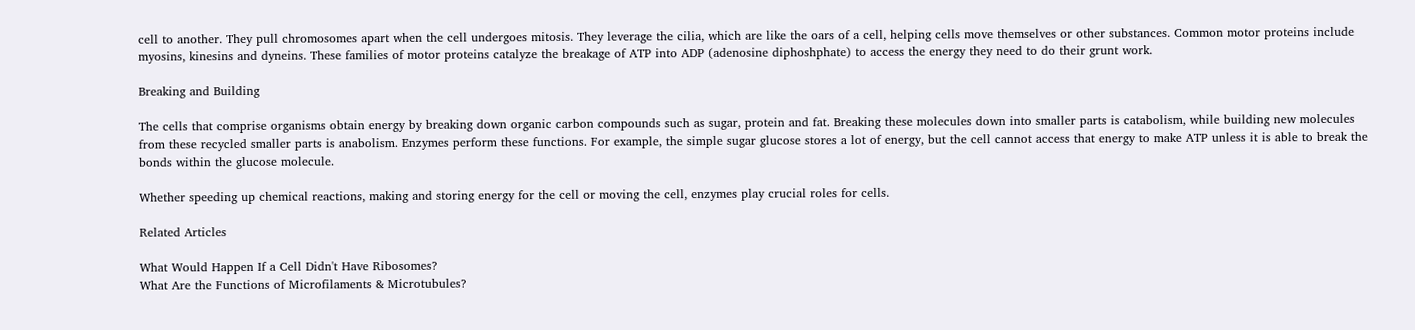cell to another. They pull chromosomes apart when the cell undergoes mitosis. They leverage the cilia, which are like the oars of a cell, helping cells move themselves or other substances. Common motor proteins include myosins, kinesins and dyneins. These families of motor proteins catalyze the breakage of ATP into ADP (adenosine diphoshphate) to access the energy they need to do their grunt work.

Breaking and Building

The cells that comprise organisms obtain energy by breaking down organic carbon compounds such as sugar, protein and fat. Breaking these molecules down into smaller parts is catabolism, while building new molecules from these recycled smaller parts is anabolism. Enzymes perform these functions. For example, the simple sugar glucose stores a lot of energy, but the cell cannot access that energy to make ATP unless it is able to break the bonds within the glucose molecule.

Whether speeding up chemical reactions, making and storing energy for the cell or moving the cell, enzymes play crucial roles for cells.

Related Articles

What Would Happen If a Cell Didn't Have Ribosomes?
What Are the Functions of Microfilaments & Microtubules?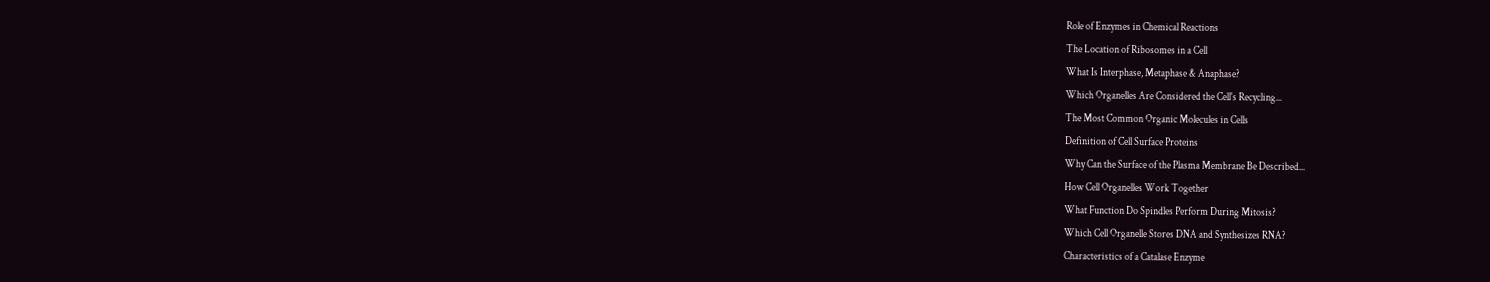Role of Enzymes in Chemical Reactions
The Location of Ribosomes in a Cell
What Is Interphase, Metaphase & Anaphase?
Which Organelles Are Considered the Cell's Recycling...
The Most Common Organic Molecules in Cells
Definition of Cell Surface Proteins
Why Can the Surface of the Plasma Membrane Be Described...
How Cell Organelles Work Together
What Function Do Spindles Perform During Mitosis?
Which Cell Organelle Stores DNA and Synthesizes RNA?
Characteristics of a Catalase Enzyme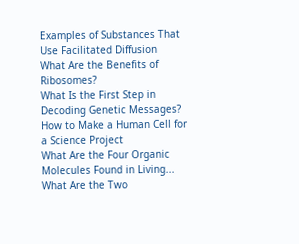Examples of Substances That Use Facilitated Diffusion
What Are the Benefits of Ribosomes?
What Is the First Step in Decoding Genetic Messages?
How to Make a Human Cell for a Science Project
What Are the Four Organic Molecules Found in Living...
What Are the Two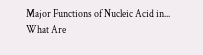Major Functions of Nucleic Acid in...
What Are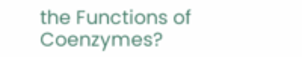the Functions of Coenzymes?